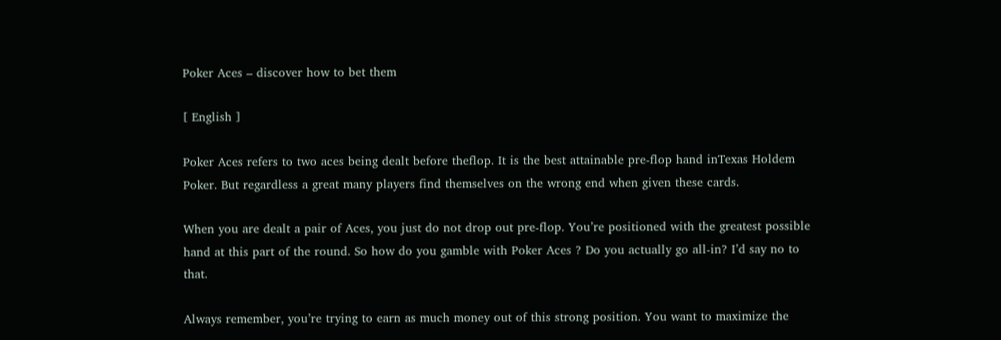Poker Aces – discover how to bet them

[ English ]

Poker Aces refers to two aces being dealt before theflop. It is the best attainable pre-flop hand inTexas Holdem Poker. But regardless a great many players find themselves on the wrong end when given these cards.

When you are dealt a pair of Aces, you just do not drop out pre-flop. You’re positioned with the greatest possible hand at this part of the round. So how do you gamble with Poker Aces ? Do you actually go all-in? I’d say no to that.

Always remember, you’re trying to earn as much money out of this strong position. You want to maximize the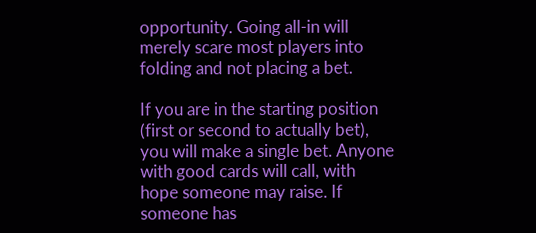opportunity. Going all-in will merely scare most players into folding and not placing a bet.

If you are in the starting position (first or second to actually bet), you will make a single bet. Anyone with good cards will call, with hope someone may raise. If someone has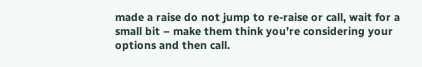made a raise do not jump to re-raise or call, wait for a small bit – make them think you’re considering your options and then call.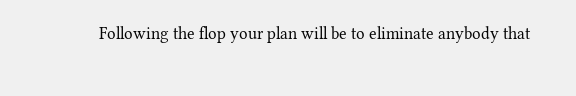Following the flop your plan will be to eliminate anybody that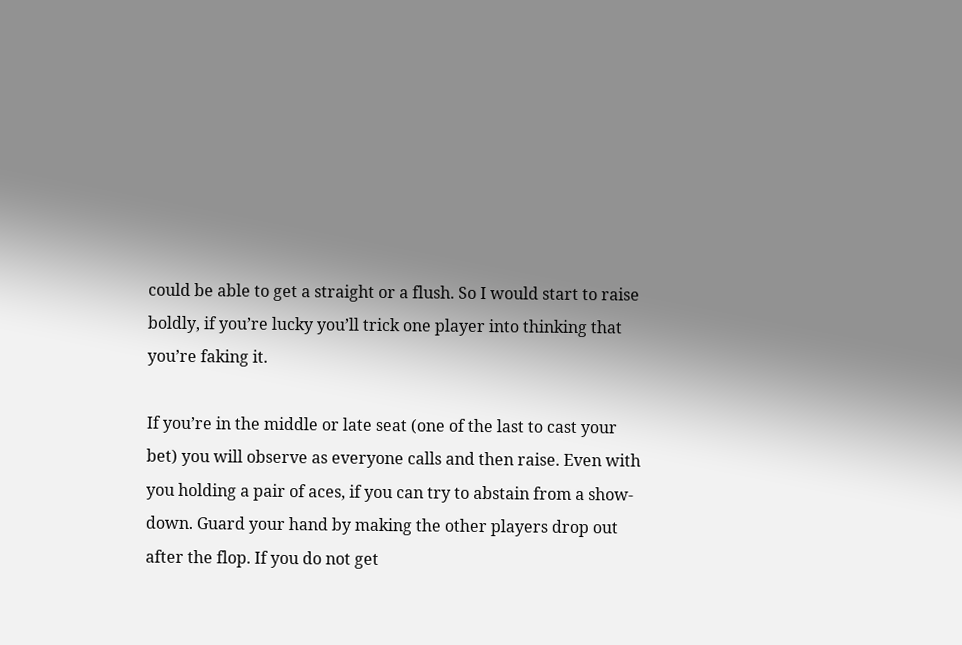could be able to get a straight or a flush. So I would start to raise boldly, if you’re lucky you’ll trick one player into thinking that you’re faking it.

If you’re in the middle or late seat (one of the last to cast your bet) you will observe as everyone calls and then raise. Even with you holding a pair of aces, if you can try to abstain from a show-down. Guard your hand by making the other players drop out after the flop. If you do not get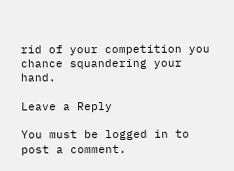rid of your competition you chance squandering your hand.

Leave a Reply

You must be logged in to post a comment.